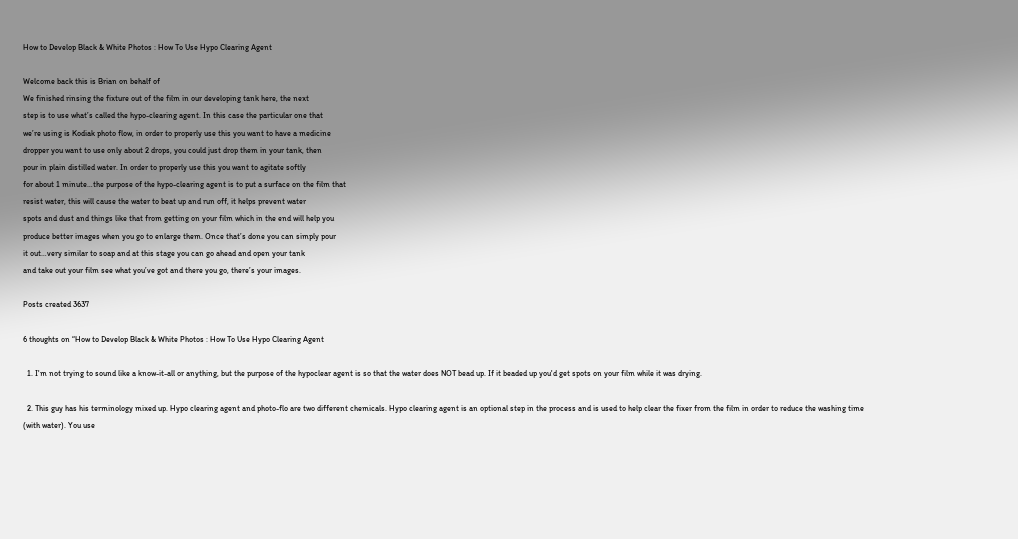How to Develop Black & White Photos : How To Use Hypo Clearing Agent

Welcome back this is Brian on behalf of
We finished rinsing the fixture out of the film in our developing tank here, the next
step is to use what’s called the hypo-clearing agent. In this case the particular one that
we’re using is Kodiak photo flow, in order to properly use this you want to have a medicine
dropper you want to use only about 2 drops, you could just drop them in your tank, then
pour in plain distilled water. In order to properly use this you want to agitate softly
for about 1 minute…the purpose of the hypo-clearing agent is to put a surface on the film that
resist water, this will cause the water to beat up and run off, it helps prevent water
spots and dust and things like that from getting on your film which in the end will help you
produce better images when you go to enlarge them. Once that’s done you can simply pour
it out…very similar to soap and at this stage you can go ahead and open your tank
and take out your film see what you’ve got and there you go, there’s your images.

Posts created 3637

6 thoughts on “How to Develop Black & White Photos : How To Use Hypo Clearing Agent

  1. I'm not trying to sound like a know-it-all or anything, but the purpose of the hypoclear agent is so that the water does NOT bead up. If it beaded up you'd get spots on your film while it was drying.

  2. This guy has his terminology mixed up. Hypo clearing agent and photo-flo are two different chemicals. Hypo clearing agent is an optional step in the process and is used to help clear the fixer from the film in order to reduce the washing time (with water). You use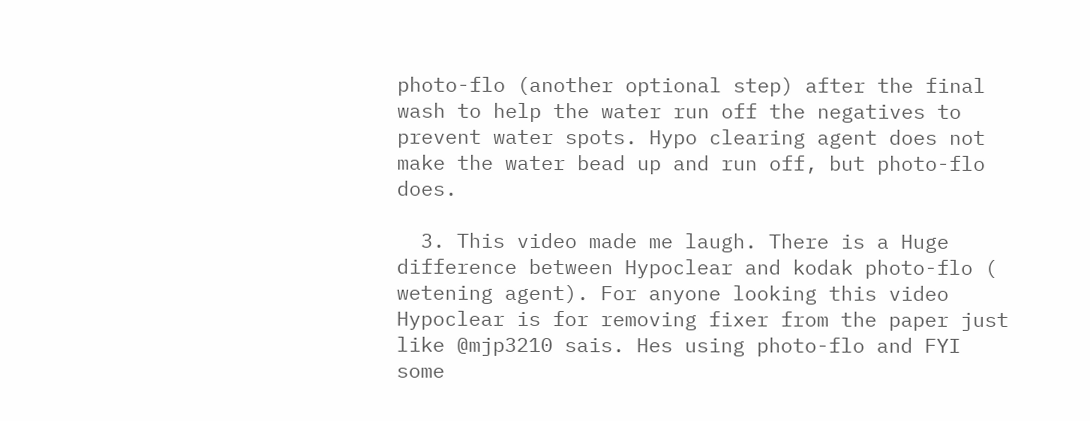photo-flo (another optional step) after the final wash to help the water run off the negatives to prevent water spots. Hypo clearing agent does not make the water bead up and run off, but photo-flo does.

  3. This video made me laugh. There is a Huge difference between Hypoclear and kodak photo-flo ( wetening agent). For anyone looking this video Hypoclear is for removing fixer from the paper just like @mjp3210 sais. Hes using photo-flo and FYI some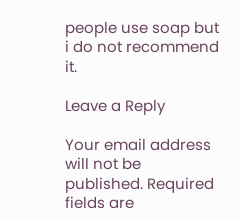people use soap but i do not recommend it.

Leave a Reply

Your email address will not be published. Required fields are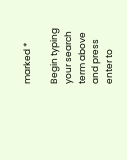marked *

Begin typing your search term above and press enter to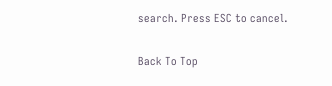search. Press ESC to cancel.

Back To Top